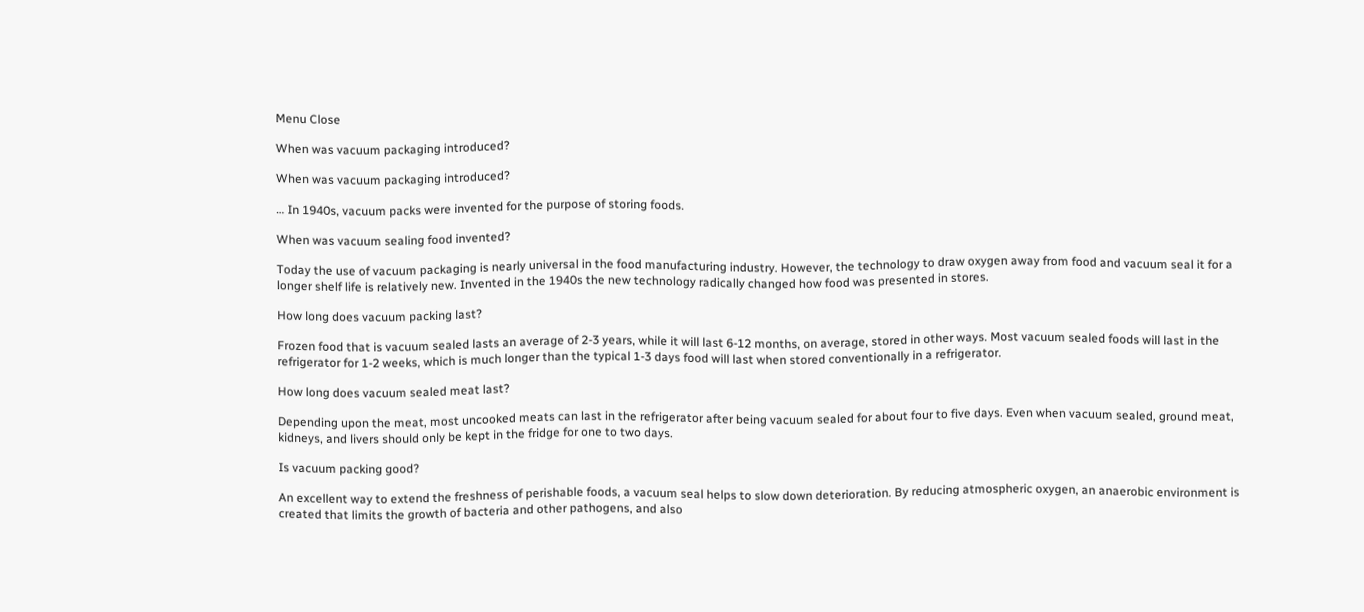Menu Close

When was vacuum packaging introduced?

When was vacuum packaging introduced?

… In 1940s, vacuum packs were invented for the purpose of storing foods.

When was vacuum sealing food invented?

Today the use of vacuum packaging is nearly universal in the food manufacturing industry. However, the technology to draw oxygen away from food and vacuum seal it for a longer shelf life is relatively new. Invented in the 1940s the new technology radically changed how food was presented in stores.

How long does vacuum packing last?

Frozen food that is vacuum sealed lasts an average of 2-3 years, while it will last 6-12 months, on average, stored in other ways. Most vacuum sealed foods will last in the refrigerator for 1-2 weeks, which is much longer than the typical 1-3 days food will last when stored conventionally in a refrigerator.

How long does vacuum sealed meat last?

Depending upon the meat, most uncooked meats can last in the refrigerator after being vacuum sealed for about four to five days. Even when vacuum sealed, ground meat, kidneys, and livers should only be kept in the fridge for one to two days.

Is vacuum packing good?

An excellent way to extend the freshness of perishable foods, a vacuum seal helps to slow down deterioration. By reducing atmospheric oxygen, an anaerobic environment is created that limits the growth of bacteria and other pathogens, and also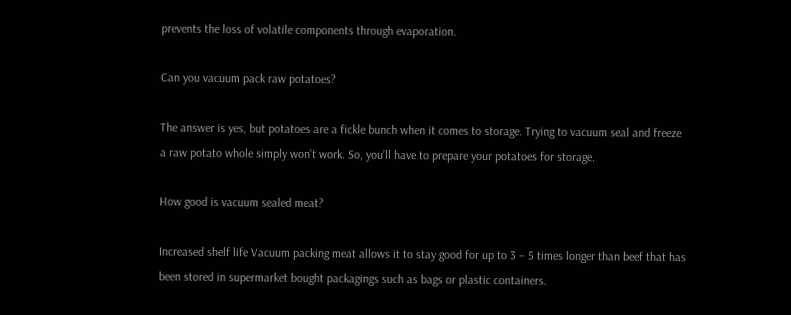prevents the loss of volatile components through evaporation.

Can you vacuum pack raw potatoes?

The answer is yes, but potatoes are a fickle bunch when it comes to storage. Trying to vacuum seal and freeze a raw potato whole simply won’t work. So, you’ll have to prepare your potatoes for storage.

How good is vacuum sealed meat?

Increased shelf life Vacuum packing meat allows it to stay good for up to 3 – 5 times longer than beef that has been stored in supermarket bought packagings such as bags or plastic containers.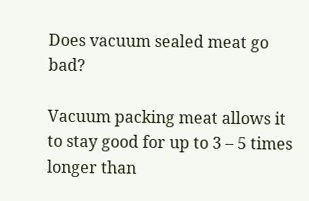Does vacuum sealed meat go bad?

Vacuum packing meat allows it to stay good for up to 3 – 5 times longer than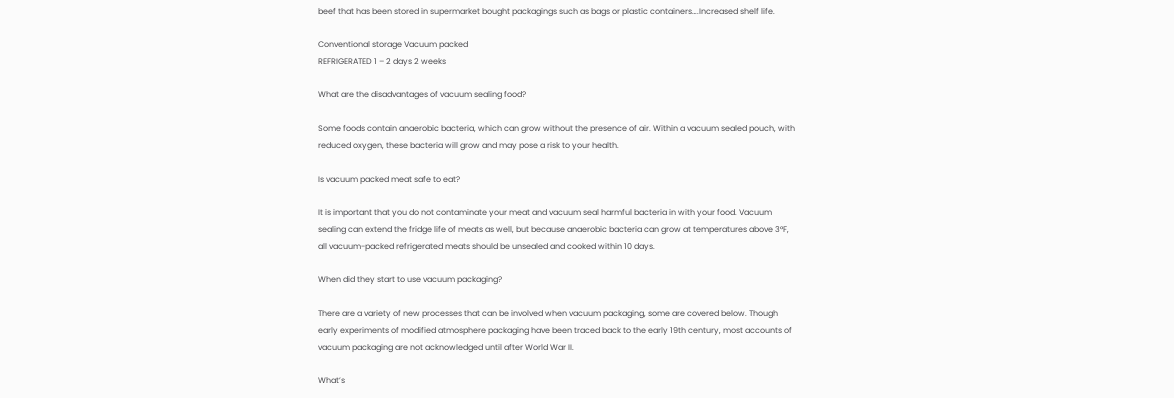beef that has been stored in supermarket bought packagings such as bags or plastic containers….Increased shelf life.

Conventional storage Vacuum packed
REFRIGERATED 1 – 2 days 2 weeks

What are the disadvantages of vacuum sealing food?

Some foods contain anaerobic bacteria, which can grow without the presence of air. Within a vacuum sealed pouch, with reduced oxygen, these bacteria will grow and may pose a risk to your health.

Is vacuum packed meat safe to eat?

It is important that you do not contaminate your meat and vacuum seal harmful bacteria in with your food. Vacuum sealing can extend the fridge life of meats as well, but because anaerobic bacteria can grow at temperatures above 3°F, all vacuum-packed refrigerated meats should be unsealed and cooked within 10 days.

When did they start to use vacuum packaging?

There are a variety of new processes that can be involved when vacuum packaging, some are covered below. Though early experiments of modified atmosphere packaging have been traced back to the early 19th century, most accounts of vacuum packaging are not acknowledged until after World War II.

What’s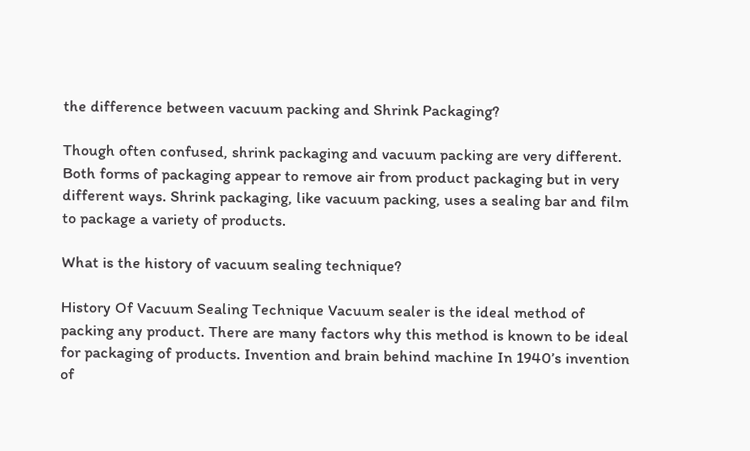the difference between vacuum packing and Shrink Packaging?

Though often confused, shrink packaging and vacuum packing are very different. Both forms of packaging appear to remove air from product packaging but in very different ways. Shrink packaging, like vacuum packing, uses a sealing bar and film to package a variety of products.

What is the history of vacuum sealing technique?

History Of Vacuum Sealing Technique Vacuum sealer is the ideal method of packing any product. There are many factors why this method is known to be ideal for packaging of products. Invention and brain behind machine In 1940’s invention of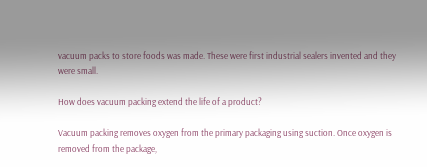vacuum packs to store foods was made. These were first industrial sealers invented and they were small.

How does vacuum packing extend the life of a product?

Vacuum packing removes oxygen from the primary packaging using suction. Once oxygen is removed from the package,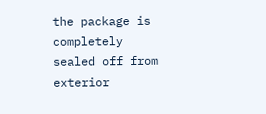the package is completely sealed off from exterior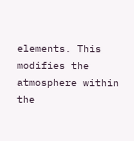elements. This modifies the atmosphere within the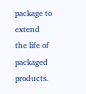package to extend the life of packaged products.